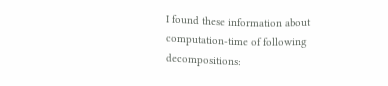I found these information about computation-time of following decompositions: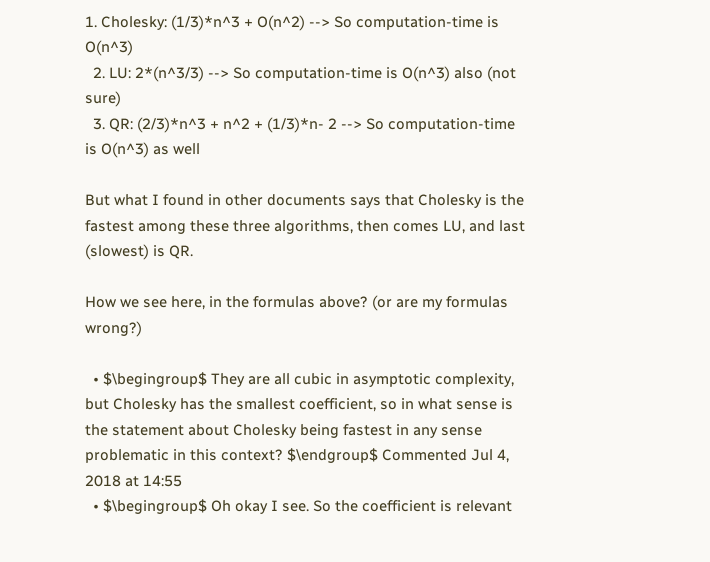1. Cholesky: (1/3)*n^3 + O(n^2) --> So computation-time is O(n^3)
  2. LU: 2*(n^3/3) --> So computation-time is O(n^3) also (not sure)
  3. QR: (2/3)*n^3 + n^2 + (1/3)*n- 2 --> So computation-time is O(n^3) as well

But what I found in other documents says that Cholesky is the fastest among these three algorithms, then comes LU, and last (slowest) is QR.

How we see here, in the formulas above? (or are my formulas wrong?)

  • $\begingroup$ They are all cubic in asymptotic complexity, but Cholesky has the smallest coefficient, so in what sense is the statement about Cholesky being fastest in any sense problematic in this context? $\endgroup$ Commented Jul 4, 2018 at 14:55
  • $\begingroup$ Oh okay I see. So the coefficient is relevant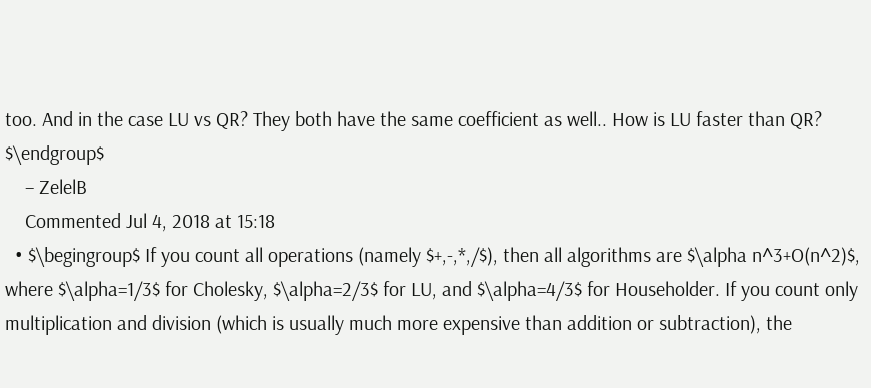too. And in the case LU vs QR? They both have the same coefficient as well.. How is LU faster than QR? $\endgroup$
    – ZelelB
    Commented Jul 4, 2018 at 15:18
  • $\begingroup$ If you count all operations (namely $+,-,*,/$), then all algorithms are $\alpha n^3+O(n^2)$, where $\alpha=1/3$ for Cholesky, $\alpha=2/3$ for LU, and $\alpha=4/3$ for Householder. If you count only multiplication and division (which is usually much more expensive than addition or subtraction), the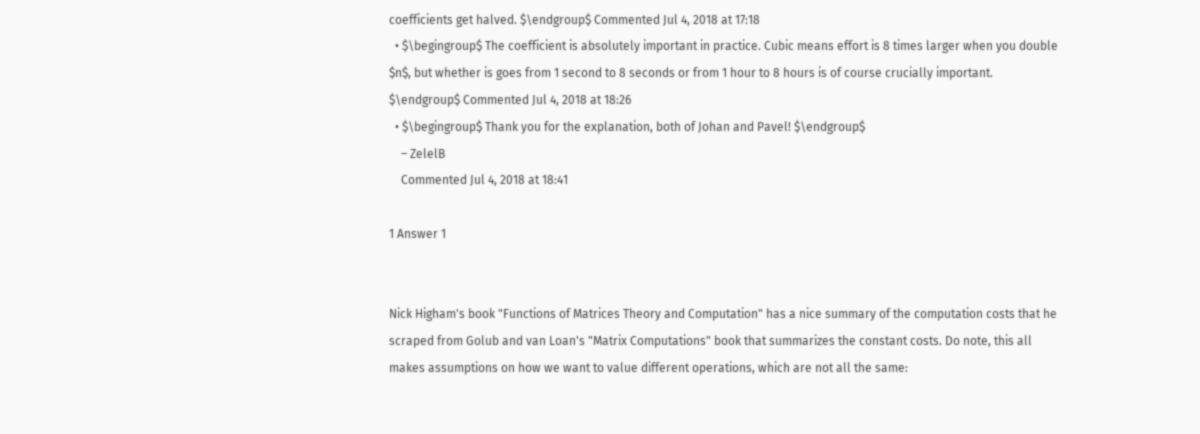coefficients get halved. $\endgroup$ Commented Jul 4, 2018 at 17:18
  • $\begingroup$ The coefficient is absolutely important in practice. Cubic means effort is 8 times larger when you double $n$, but whether is goes from 1 second to 8 seconds or from 1 hour to 8 hours is of course crucially important. $\endgroup$ Commented Jul 4, 2018 at 18:26
  • $\begingroup$ Thank you for the explanation, both of Johan and Pavel! $\endgroup$
    – ZelelB
    Commented Jul 4, 2018 at 18:41

1 Answer 1


Nick Higham's book "Functions of Matrices Theory and Computation" has a nice summary of the computation costs that he scraped from Golub and van Loan's "Matrix Computations" book that summarizes the constant costs. Do note, this all makes assumptions on how we want to value different operations, which are not all the same: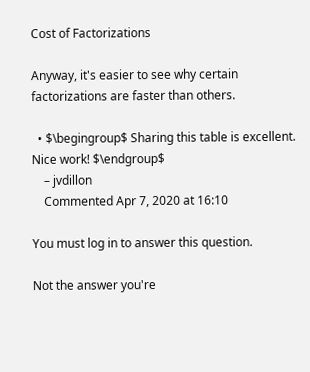Cost of Factorizations

Anyway, it's easier to see why certain factorizations are faster than others.

  • $\begingroup$ Sharing this table is excellent. Nice work! $\endgroup$
    – jvdillon
    Commented Apr 7, 2020 at 16:10

You must log in to answer this question.

Not the answer you're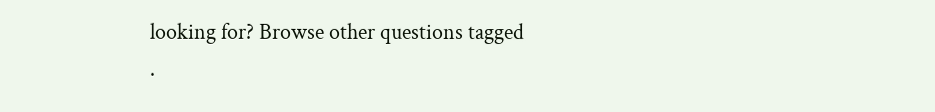looking for? Browse other questions tagged .